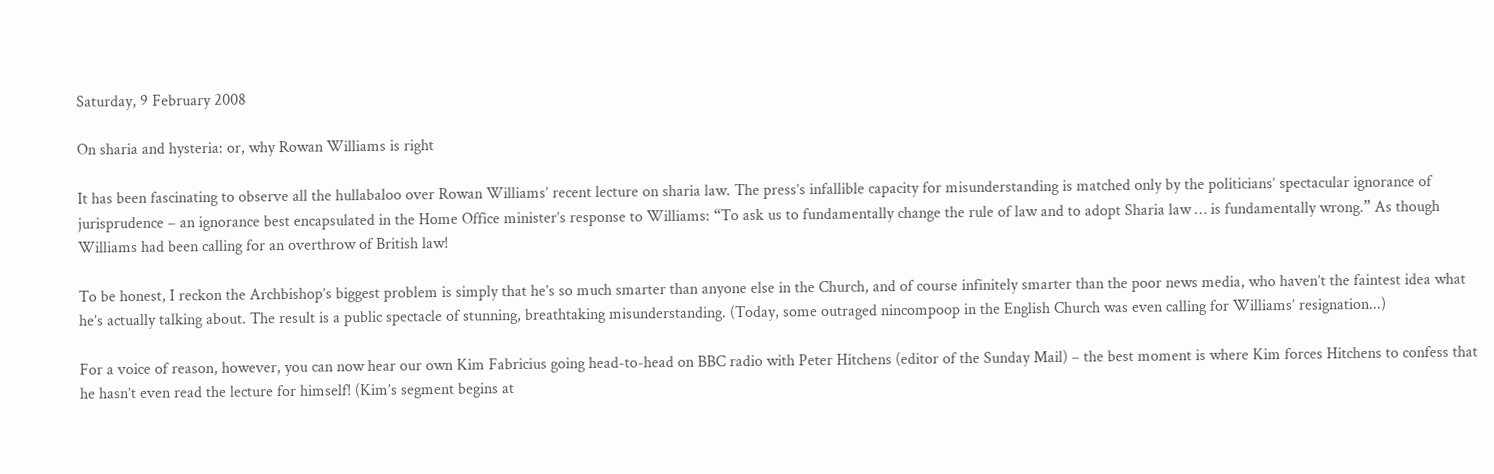Saturday, 9 February 2008

On sharia and hysteria: or, why Rowan Williams is right

It has been fascinating to observe all the hullabaloo over Rowan Williams’ recent lecture on sharia law. The press’s infallible capacity for misunderstanding is matched only by the politicians’ spectacular ignorance of jurisprudence – an ignorance best encapsulated in the Home Office minister’s response to Williams: “To ask us to fundamentally change the rule of law and to adopt Sharia law … is fundamentally wrong.” As though Williams had been calling for an overthrow of British law!

To be honest, I reckon the Archbishop’s biggest problem is simply that he’s so much smarter than anyone else in the Church, and of course infinitely smarter than the poor news media, who haven’t the faintest idea what he’s actually talking about. The result is a public spectacle of stunning, breathtaking misunderstanding. (Today, some outraged nincompoop in the English Church was even calling for Williams’ resignation...)

For a voice of reason, however, you can now hear our own Kim Fabricius going head-to-head on BBC radio with Peter Hitchens (editor of the Sunday Mail) – the best moment is where Kim forces Hitchens to confess that he hasn’t even read the lecture for himself! (Kim’s segment begins at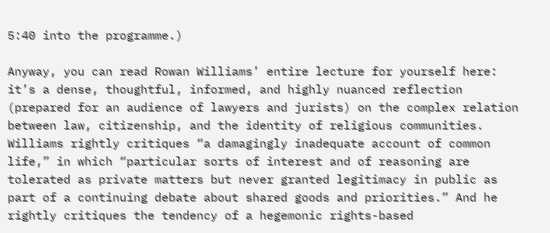5:40 into the programme.)

Anyway, you can read Rowan Williams’ entire lecture for yourself here: it’s a dense, thoughtful, informed, and highly nuanced reflection (prepared for an audience of lawyers and jurists) on the complex relation between law, citizenship, and the identity of religious communities. Williams rightly critiques “a damagingly inadequate account of common life,” in which “particular sorts of interest and of reasoning are tolerated as private matters but never granted legitimacy in public as part of a continuing debate about shared goods and priorities.” And he rightly critiques the tendency of a hegemonic rights-based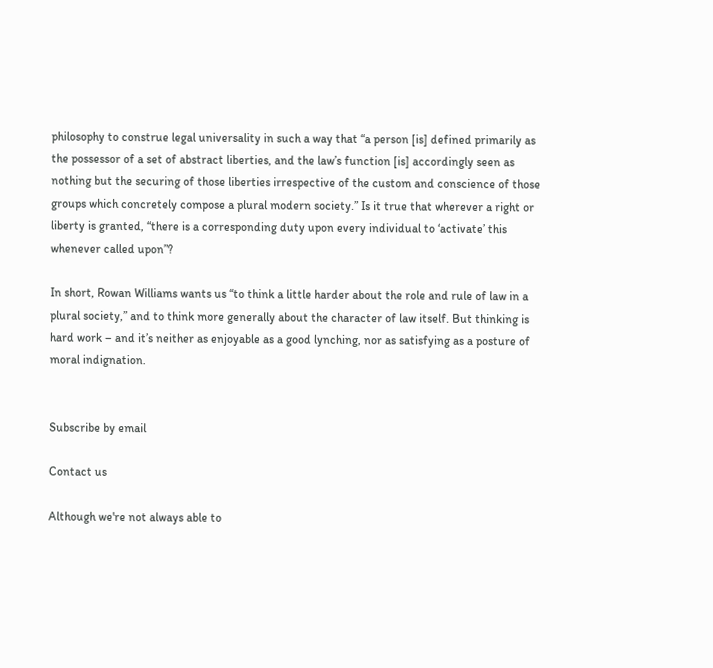philosophy to construe legal universality in such a way that “a person [is] defined primarily as the possessor of a set of abstract liberties, and the law’s function [is] accordingly seen as nothing but the securing of those liberties irrespective of the custom and conscience of those groups which concretely compose a plural modern society.” Is it true that wherever a right or liberty is granted, “there is a corresponding duty upon every individual to ‘activate’ this whenever called upon”?

In short, Rowan Williams wants us “to think a little harder about the role and rule of law in a plural society,” and to think more generally about the character of law itself. But thinking is hard work – and it’s neither as enjoyable as a good lynching, nor as satisfying as a posture of moral indignation.


Subscribe by email

Contact us

Although we're not always able to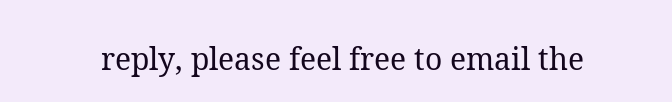reply, please feel free to email the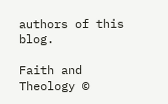authors of this blog.

Faith and Theology ©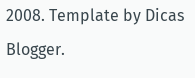2008. Template by Dicas Blogger.